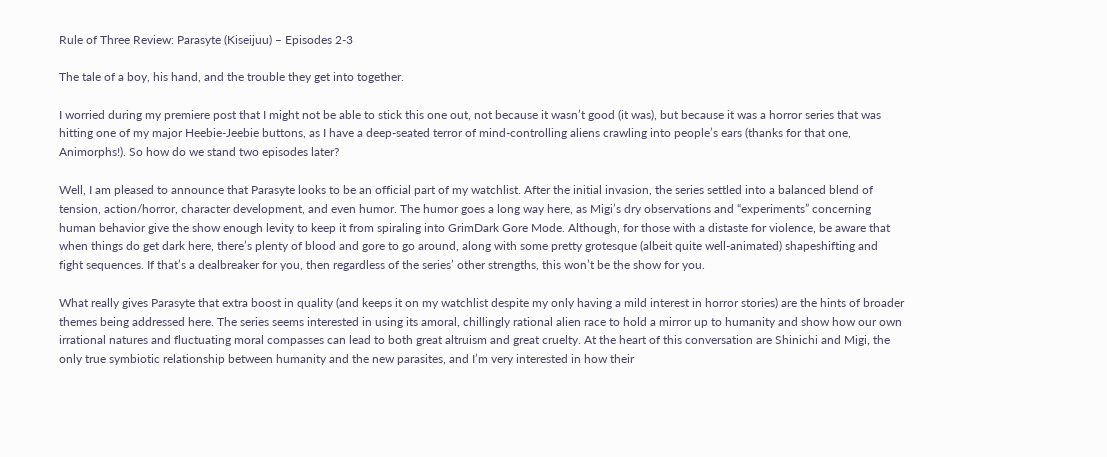Rule of Three Review: Parasyte (Kiseijuu) – Episodes 2-3

The tale of a boy, his hand, and the trouble they get into together.

I worried during my premiere post that I might not be able to stick this one out, not because it wasn’t good (it was), but because it was a horror series that was hitting one of my major Heebie-Jeebie buttons, as I have a deep-seated terror of mind-controlling aliens crawling into people’s ears (thanks for that one, Animorphs!). So how do we stand two episodes later?

Well, I am pleased to announce that Parasyte looks to be an official part of my watchlist. After the initial invasion, the series settled into a balanced blend of tension, action/horror, character development, and even humor. The humor goes a long way here, as Migi’s dry observations and “experiments” concerning human behavior give the show enough levity to keep it from spiraling into GrimDark Gore Mode. Although, for those with a distaste for violence, be aware that when things do get dark here, there’s plenty of blood and gore to go around, along with some pretty grotesque (albeit quite well-animated) shapeshifting and fight sequences. If that’s a dealbreaker for you, then regardless of the series’ other strengths, this won’t be the show for you.

What really gives Parasyte that extra boost in quality (and keeps it on my watchlist despite my only having a mild interest in horror stories) are the hints of broader themes being addressed here. The series seems interested in using its amoral, chillingly rational alien race to hold a mirror up to humanity and show how our own irrational natures and fluctuating moral compasses can lead to both great altruism and great cruelty. At the heart of this conversation are Shinichi and Migi, the only true symbiotic relationship between humanity and the new parasites, and I’m very interested in how their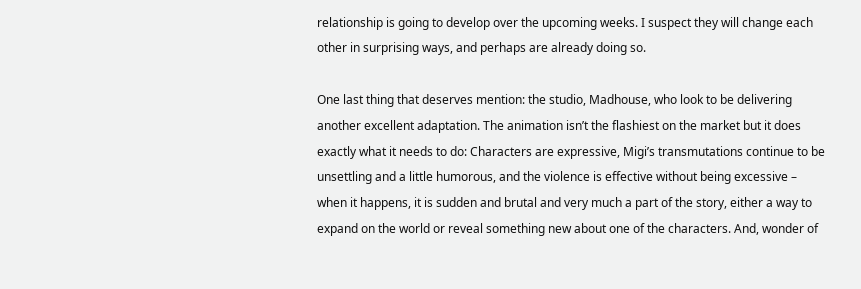relationship is going to develop over the upcoming weeks. I suspect they will change each other in surprising ways, and perhaps are already doing so.

One last thing that deserves mention: the studio, Madhouse, who look to be delivering another excellent adaptation. The animation isn’t the flashiest on the market but it does exactly what it needs to do: Characters are expressive, Migi’s transmutations continue to be unsettling and a little humorous, and the violence is effective without being excessive – when it happens, it is sudden and brutal and very much a part of the story, either a way to expand on the world or reveal something new about one of the characters. And, wonder of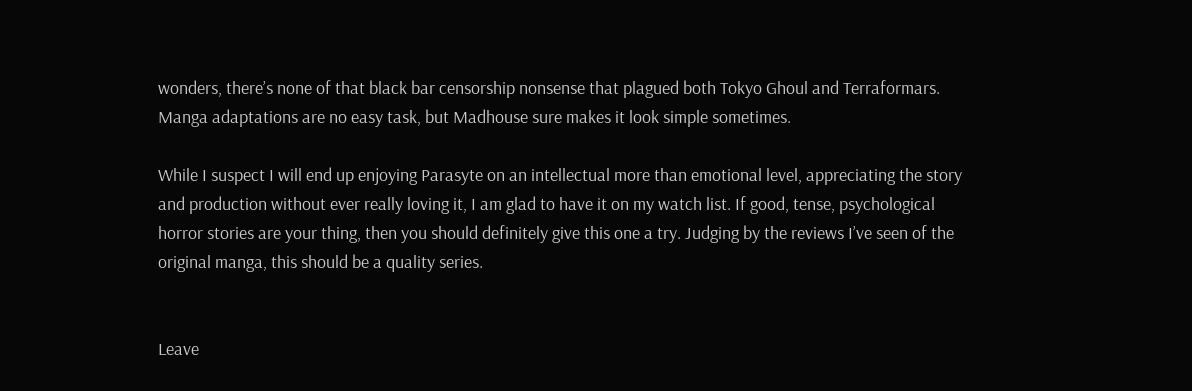wonders, there’s none of that black bar censorship nonsense that plagued both Tokyo Ghoul and Terraformars. Manga adaptations are no easy task, but Madhouse sure makes it look simple sometimes.

While I suspect I will end up enjoying Parasyte on an intellectual more than emotional level, appreciating the story and production without ever really loving it, I am glad to have it on my watch list. If good, tense, psychological horror stories are your thing, then you should definitely give this one a try. Judging by the reviews I’ve seen of the original manga, this should be a quality series.


Leave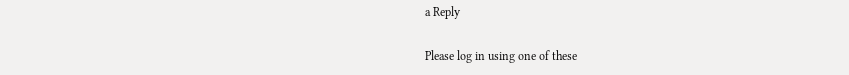a Reply

Please log in using one of these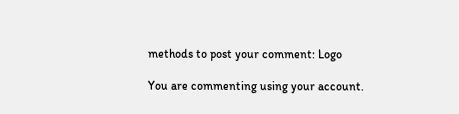methods to post your comment: Logo

You are commenting using your account.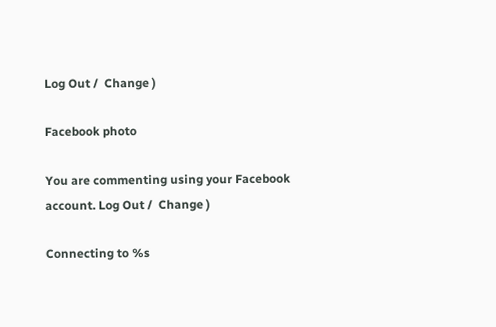Log Out /  Change )

Facebook photo

You are commenting using your Facebook account. Log Out /  Change )

Connecting to %s